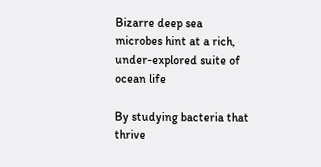Bizarre deep sea microbes hint at a rich, under-explored suite of ocean life

By studying bacteria that thrive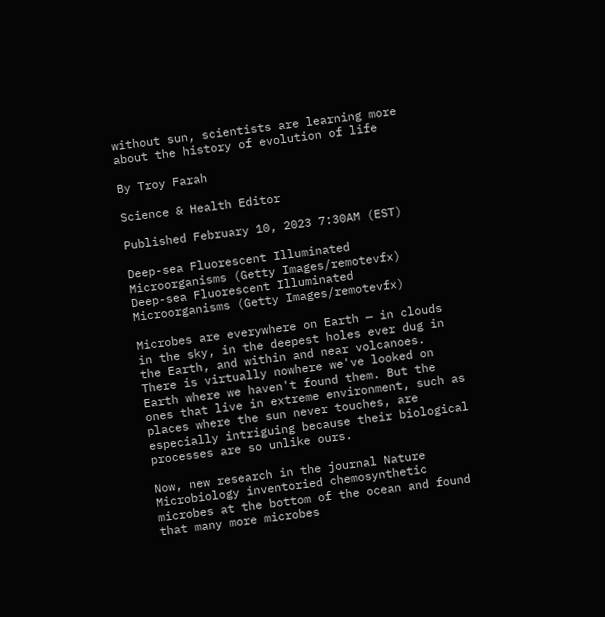without sun, scientists are learning more about the history of evolution of life

By Troy Farah

Science & Health Editor

Published February 10, 2023 7:30AM (EST)

Deep-sea Fluorescent Illuminated Microorganisms (Getty Images/remotevfx)
Deep-sea Fluorescent Illuminated Microorganisms (Getty Images/remotevfx)

Microbes are everywhere on Earth — in clouds in the sky, in the deepest holes ever dug in the Earth, and within and near volcanoes.  There is virtually nowhere we've looked on Earth where we haven't found them. But the ones that live in extreme environment, such as places where the sun never touches, are especially intriguing because their biological processes are so unlike ours.

Now, new research in the journal Nature Microbiology inventoried chemosynthetic microbes at the bottom of the ocean and found that many more microbes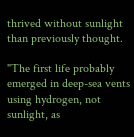thrived without sunlight than previously thought.

"The first life probably emerged in deep-sea vents using hydrogen, not sunlight, as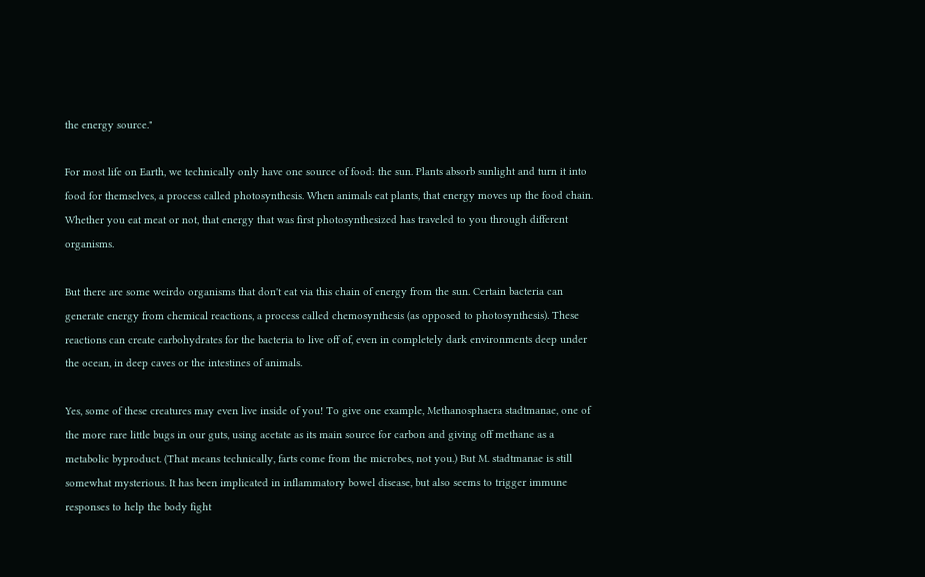the energy source."

For most life on Earth, we technically only have one source of food: the sun. Plants absorb sunlight and turn it into food for themselves, a process called photosynthesis. When animals eat plants, that energy moves up the food chain. Whether you eat meat or not, that energy that was first photosynthesized has traveled to you through different organisms.

But there are some weirdo organisms that don't eat via this chain of energy from the sun. Certain bacteria can generate energy from chemical reactions, a process called chemosynthesis (as opposed to photosynthesis). These reactions can create carbohydrates for the bacteria to live off of, even in completely dark environments deep under the ocean, in deep caves or the intestines of animals.

Yes, some of these creatures may even live inside of you! To give one example, Methanosphaera stadtmanae, one of the more rare little bugs in our guts, using acetate as its main source for carbon and giving off methane as a metabolic byproduct. (That means technically, farts come from the microbes, not you.) But M. stadtmanae is still somewhat mysterious. It has been implicated in inflammatory bowel disease, but also seems to trigger immune responses to help the body fight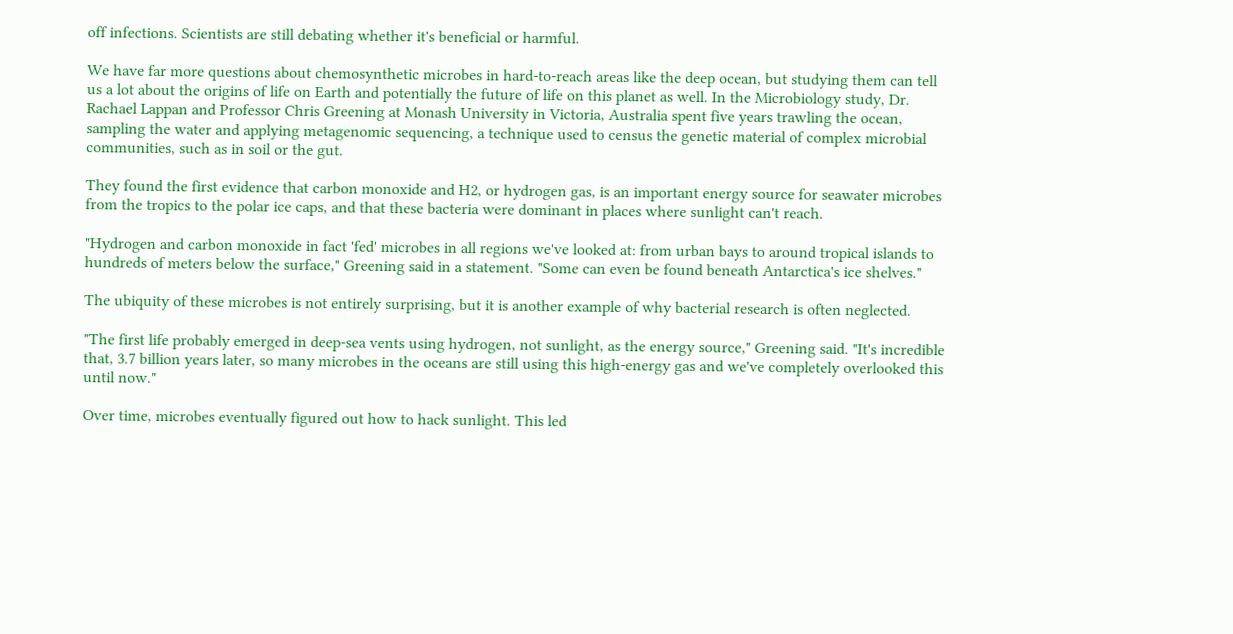off infections. Scientists are still debating whether it's beneficial or harmful.

We have far more questions about chemosynthetic microbes in hard-to-reach areas like the deep ocean, but studying them can tell us a lot about the origins of life on Earth and potentially the future of life on this planet as well. In the Microbiology study, Dr. Rachael Lappan and Professor Chris Greening at Monash University in Victoria, Australia spent five years trawling the ocean, sampling the water and applying metagenomic sequencing, a technique used to census the genetic material of complex microbial communities, such as in soil or the gut.

They found the first evidence that carbon monoxide and H2, or hydrogen gas, is an important energy source for seawater microbes from the tropics to the polar ice caps, and that these bacteria were dominant in places where sunlight can't reach.

"Hydrogen and carbon monoxide in fact 'fed' microbes in all regions we've looked at: from urban bays to around tropical islands to hundreds of meters below the surface," Greening said in a statement. "Some can even be found beneath Antarctica's ice shelves."

The ubiquity of these microbes is not entirely surprising, but it is another example of why bacterial research is often neglected.

"The first life probably emerged in deep-sea vents using hydrogen, not sunlight, as the energy source," Greening said. "It's incredible that, 3.7 billion years later, so many microbes in the oceans are still using this high-energy gas and we've completely overlooked this until now."

Over time, microbes eventually figured out how to hack sunlight. This led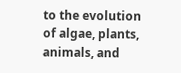to the evolution of algae, plants, animals, and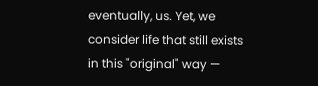eventually, us. Yet, we consider life that still exists in this "original" way —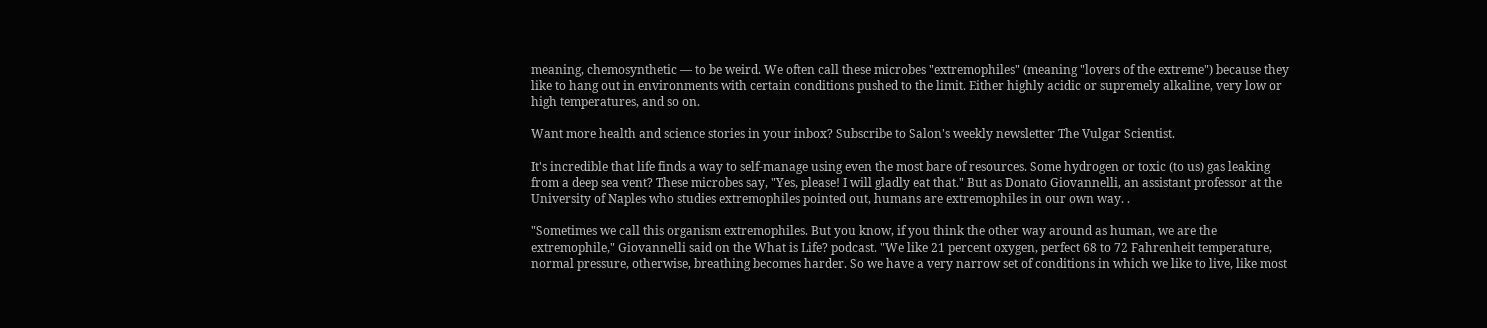meaning, chemosynthetic — to be weird. We often call these microbes "extremophiles" (meaning "lovers of the extreme") because they like to hang out in environments with certain conditions pushed to the limit. Either highly acidic or supremely alkaline, very low or high temperatures, and so on.

Want more health and science stories in your inbox? Subscribe to Salon's weekly newsletter The Vulgar Scientist.

It's incredible that life finds a way to self-manage using even the most bare of resources. Some hydrogen or toxic (to us) gas leaking from a deep sea vent? These microbes say, "Yes, please! I will gladly eat that." But as Donato Giovannelli, an assistant professor at the University of Naples who studies extremophiles pointed out, humans are extremophiles in our own way. .

"Sometimes we call this organism extremophiles. But you know, if you think the other way around as human, we are the extremophile," Giovannelli said on the What is Life? podcast. "We like 21 percent oxygen, perfect 68 to 72 Fahrenheit temperature, normal pressure, otherwise, breathing becomes harder. So we have a very narrow set of conditions in which we like to live, like most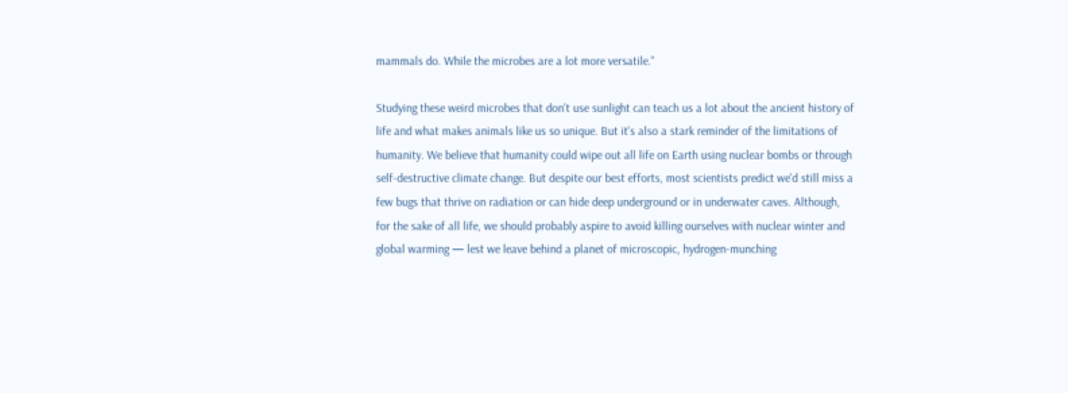mammals do. While the microbes are a lot more versatile."

Studying these weird microbes that don't use sunlight can teach us a lot about the ancient history of life and what makes animals like us so unique. But it's also a stark reminder of the limitations of humanity. We believe that humanity could wipe out all life on Earth using nuclear bombs or through self-destructive climate change. But despite our best efforts, most scientists predict we'd still miss a few bugs that thrive on radiation or can hide deep underground or in underwater caves. Although, for the sake of all life, we should probably aspire to avoid killing ourselves with nuclear winter and global warming — lest we leave behind a planet of microscopic, hydrogen-munching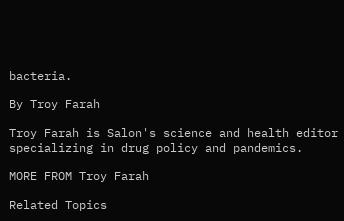bacteria.

By Troy Farah

Troy Farah is Salon's science and health editor specializing in drug policy and pandemics.

MORE FROM Troy Farah

Related Topics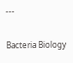---

Bacteria Biology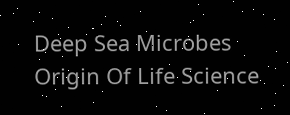Deep Sea Microbes Origin Of Life Science